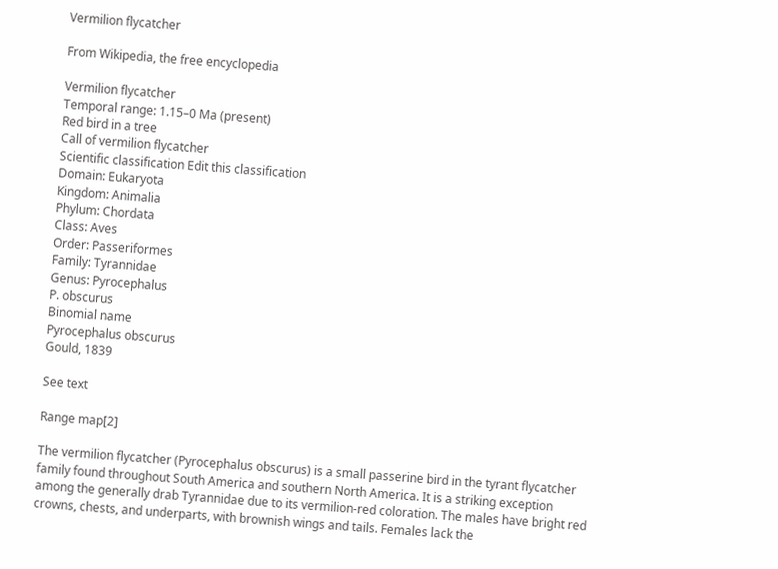Vermilion flycatcher

From Wikipedia, the free encyclopedia

Vermilion flycatcher
Temporal range: 1.15–0 Ma (present)
Red bird in a tree
Call of vermilion flycatcher
Scientific classification Edit this classification
Domain: Eukaryota
Kingdom: Animalia
Phylum: Chordata
Class: Aves
Order: Passeriformes
Family: Tyrannidae
Genus: Pyrocephalus
P. obscurus
Binomial name
Pyrocephalus obscurus
Gould, 1839

See text

Range map[2]

The vermilion flycatcher (Pyrocephalus obscurus) is a small passerine bird in the tyrant flycatcher family found throughout South America and southern North America. It is a striking exception among the generally drab Tyrannidae due to its vermilion-red coloration. The males have bright red crowns, chests, and underparts, with brownish wings and tails. Females lack the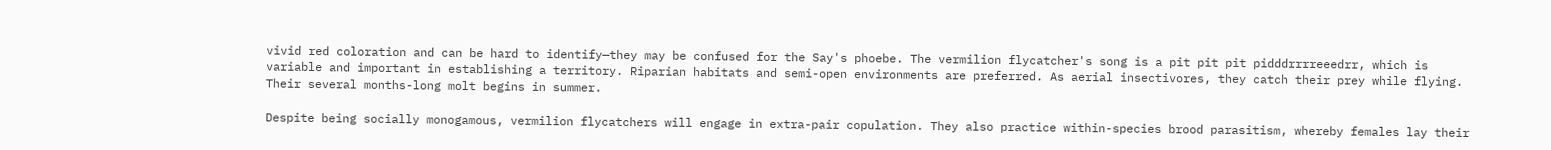vivid red coloration and can be hard to identify—they may be confused for the Say's phoebe. The vermilion flycatcher's song is a pit pit pit pidddrrrreeedrr, which is variable and important in establishing a territory. Riparian habitats and semi-open environments are preferred. As aerial insectivores, they catch their prey while flying. Their several months-long molt begins in summer.

Despite being socially monogamous, vermilion flycatchers will engage in extra-pair copulation. They also practice within-species brood parasitism, whereby females lay their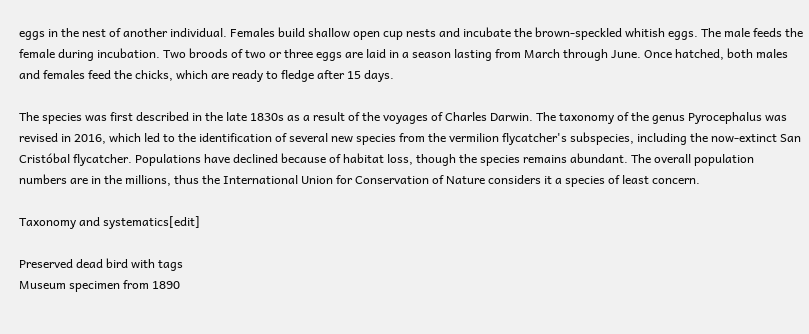eggs in the nest of another individual. Females build shallow open cup nests and incubate the brown-speckled whitish eggs. The male feeds the female during incubation. Two broods of two or three eggs are laid in a season lasting from March through June. Once hatched, both males and females feed the chicks, which are ready to fledge after 15 days.

The species was first described in the late 1830s as a result of the voyages of Charles Darwin. The taxonomy of the genus Pyrocephalus was revised in 2016, which led to the identification of several new species from the vermilion flycatcher's subspecies, including the now-extinct San Cristóbal flycatcher. Populations have declined because of habitat loss, though the species remains abundant. The overall population numbers are in the millions, thus the International Union for Conservation of Nature considers it a species of least concern.

Taxonomy and systematics[edit]

Preserved dead bird with tags
Museum specimen from 1890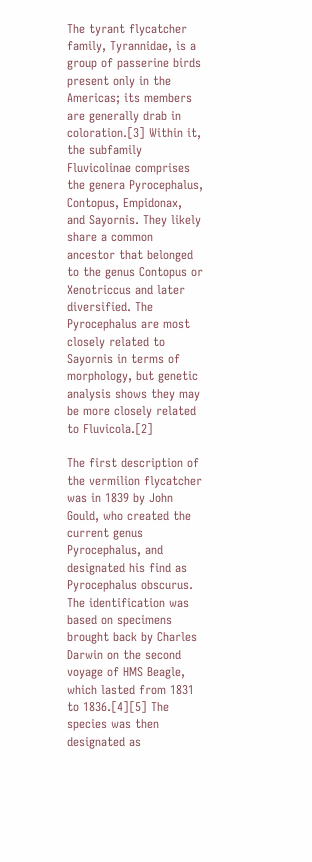The tyrant flycatcher family, Tyrannidae, is a group of passerine birds present only in the Americas; its members are generally drab in coloration.[3] Within it, the subfamily Fluvicolinae comprises the genera Pyrocephalus, Contopus, Empidonax, and Sayornis. They likely share a common ancestor that belonged to the genus Contopus or Xenotriccus and later diversified. The Pyrocephalus are most closely related to Sayornis in terms of morphology, but genetic analysis shows they may be more closely related to Fluvicola.[2]

The first description of the vermilion flycatcher was in 1839 by John Gould, who created the current genus Pyrocephalus, and designated his find as Pyrocephalus obscurus. The identification was based on specimens brought back by Charles Darwin on the second voyage of HMS Beagle, which lasted from 1831 to 1836.[4][5] The species was then designated as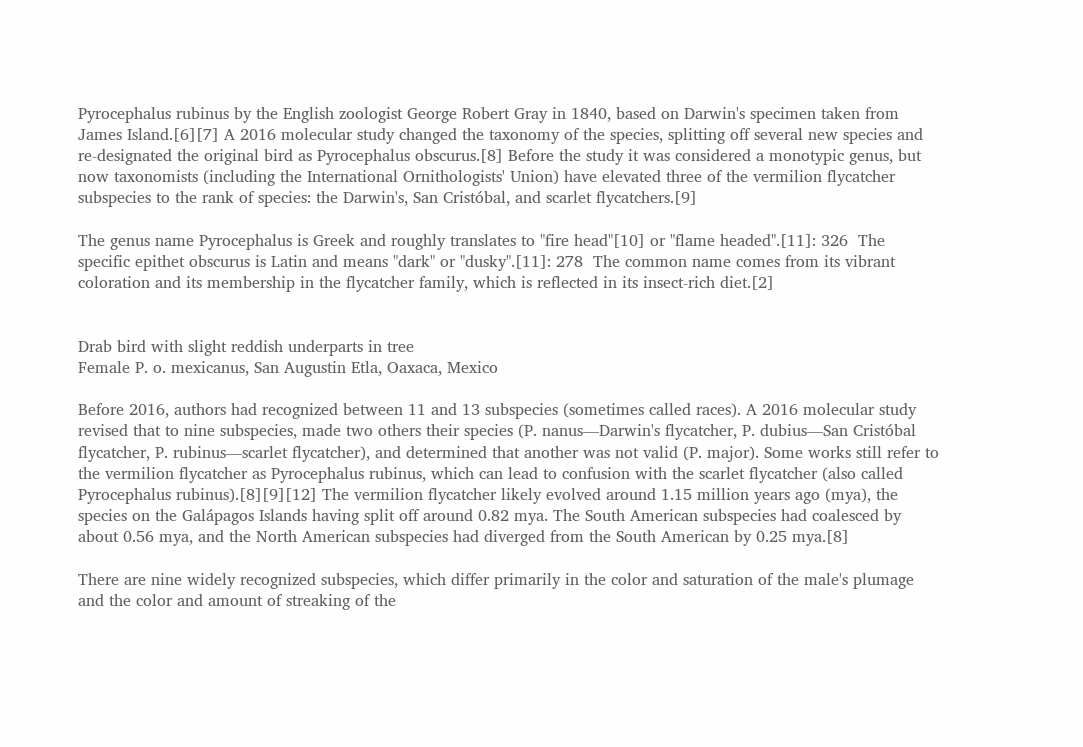Pyrocephalus rubinus by the English zoologist George Robert Gray in 1840, based on Darwin's specimen taken from James Island.[6][7] A 2016 molecular study changed the taxonomy of the species, splitting off several new species and re-designated the original bird as Pyrocephalus obscurus.[8] Before the study it was considered a monotypic genus, but now taxonomists (including the International Ornithologists' Union) have elevated three of the vermilion flycatcher subspecies to the rank of species: the Darwin's, San Cristóbal, and scarlet flycatchers.[9]

The genus name Pyrocephalus is Greek and roughly translates to "fire head"[10] or "flame headed".[11]: 326  The specific epithet obscurus is Latin and means "dark" or "dusky".[11]: 278  The common name comes from its vibrant coloration and its membership in the flycatcher family, which is reflected in its insect-rich diet.[2]


Drab bird with slight reddish underparts in tree
Female P. o. mexicanus, San Augustin Etla, Oaxaca, Mexico

Before 2016, authors had recognized between 11 and 13 subspecies (sometimes called races). A 2016 molecular study revised that to nine subspecies, made two others their species (P. nanus—Darwin's flycatcher, P. dubius—San Cristóbal flycatcher, P. rubinus—scarlet flycatcher), and determined that another was not valid (P. major). Some works still refer to the vermilion flycatcher as Pyrocephalus rubinus, which can lead to confusion with the scarlet flycatcher (also called Pyrocephalus rubinus).[8][9][12] The vermilion flycatcher likely evolved around 1.15 million years ago (mya), the species on the Galápagos Islands having split off around 0.82 mya. The South American subspecies had coalesced by about 0.56 mya, and the North American subspecies had diverged from the South American by 0.25 mya.[8]

There are nine widely recognized subspecies, which differ primarily in the color and saturation of the male's plumage and the color and amount of streaking of the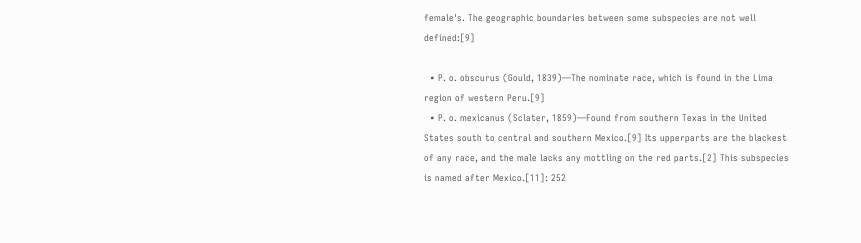female's. The geographic boundaries between some subspecies are not well defined:[9]

  • P. o. obscurus (Gould, 1839)—The nominate race, which is found in the Lima region of western Peru.[9]
  • P. o. mexicanus (Sclater, 1859)—Found from southern Texas in the United States south to central and southern Mexico.[9] Its upperparts are the blackest of any race, and the male lacks any mottling on the red parts.[2] This subspecies is named after Mexico.[11]: 252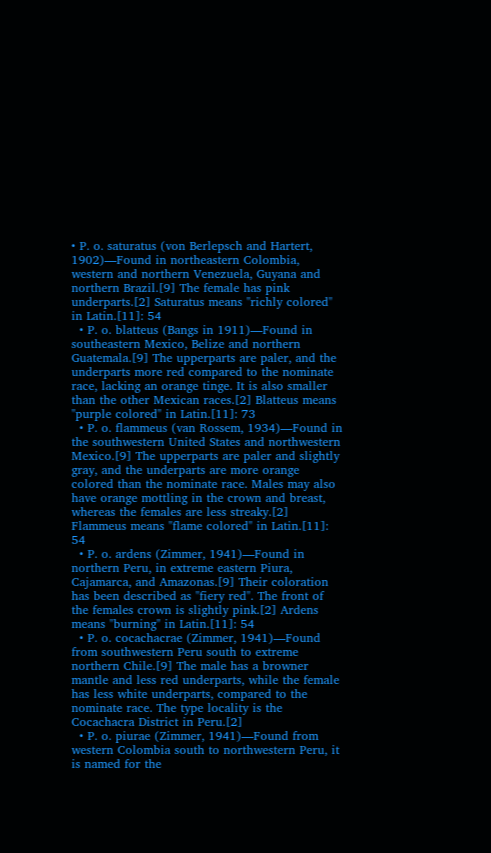• P. o. saturatus (von Berlepsch and Hartert, 1902)—Found in northeastern Colombia, western and northern Venezuela, Guyana and northern Brazil.[9] The female has pink underparts.[2] Saturatus means "richly colored" in Latin.[11]: 54
  • P. o. blatteus (Bangs in 1911)—Found in southeastern Mexico, Belize and northern Guatemala.[9] The upperparts are paler, and the underparts more red compared to the nominate race, lacking an orange tinge. It is also smaller than the other Mexican races.[2] Blatteus means "purple colored" in Latin.[11]: 73
  • P. o. flammeus (van Rossem, 1934)—Found in the southwestern United States and northwestern Mexico.[9] The upperparts are paler and slightly gray, and the underparts are more orange colored than the nominate race. Males may also have orange mottling in the crown and breast, whereas the females are less streaky.[2] Flammeus means "flame colored" in Latin.[11]: 54
  • P. o. ardens (Zimmer, 1941)—Found in northern Peru, in extreme eastern Piura, Cajamarca, and Amazonas.[9] Their coloration has been described as "fiery red". The front of the females crown is slightly pink.[2] Ardens means "burning" in Latin.[11]: 54
  • P. o. cocachacrae (Zimmer, 1941)—Found from southwestern Peru south to extreme northern Chile.[9] The male has a browner mantle and less red underparts, while the female has less white underparts, compared to the nominate race. The type locality is the Cocachacra District in Peru.[2]
  • P. o. piurae (Zimmer, 1941)—Found from western Colombia south to northwestern Peru, it is named for the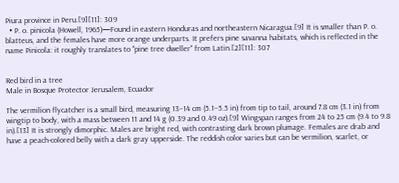Piura province in Peru.[9][11]: 309
  • P. o. pinicola (Howell, 1965)—Found in eastern Honduras and northeastern Nicaragua.[9] It is smaller than P. o. blatteus, and the females have more orange underparts. It prefers pine savanna habitats, which is reflected in the name Pinicola: it roughly translates to "pine tree dweller" from Latin.[2][11]: 307


Red bird in a tree
Male in Bosque Protector Jerusalem, Ecuador

The vermilion flycatcher is a small bird, measuring 13–14 cm (5.1–5.5 in) from tip to tail, around 7.8 cm (3.1 in) from wingtip to body, with a mass between 11 and 14 g (0.39 and 0.49 oz).[9] Wingspan ranges from 24 to 25 cm (9.4 to 9.8 in).[13] It is strongly dimorphic. Males are bright red, with contrasting dark brown plumage. Females are drab and have a peach-colored belly with a dark gray upperside. The reddish color varies but can be vermilion, scarlet, or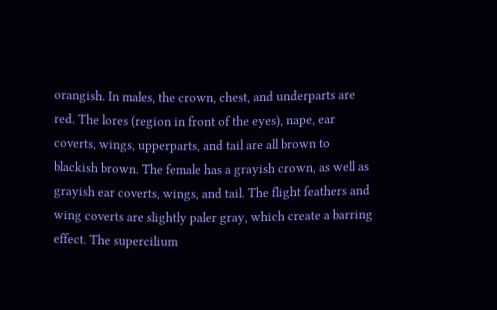orangish. In males, the crown, chest, and underparts are red. The lores (region in front of the eyes), nape, ear coverts, wings, upperparts, and tail are all brown to blackish brown. The female has a grayish crown, as well as grayish ear coverts, wings, and tail. The flight feathers and wing coverts are slightly paler gray, which create a barring effect. The supercilium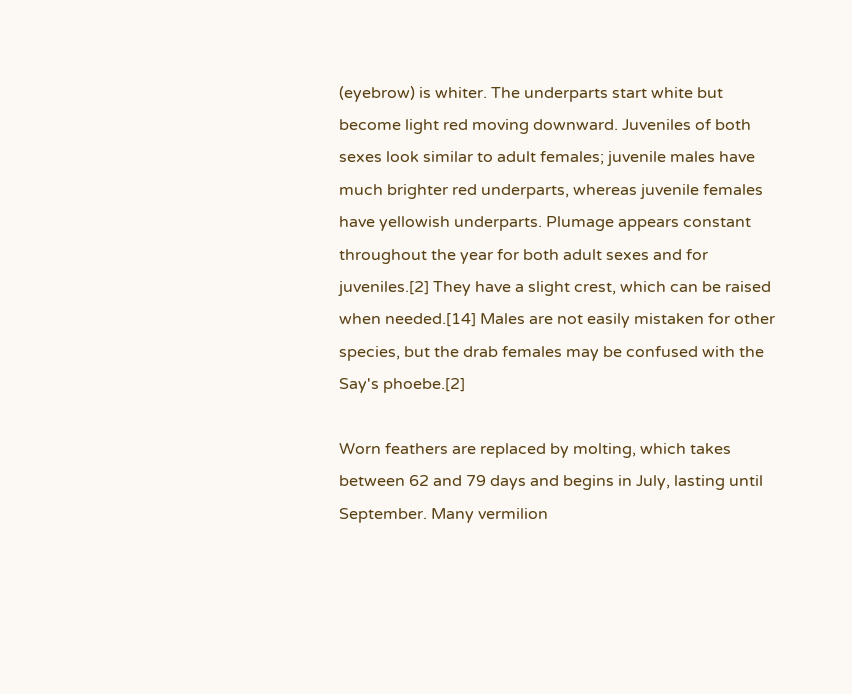(eyebrow) is whiter. The underparts start white but become light red moving downward. Juveniles of both sexes look similar to adult females; juvenile males have much brighter red underparts, whereas juvenile females have yellowish underparts. Plumage appears constant throughout the year for both adult sexes and for juveniles.[2] They have a slight crest, which can be raised when needed.[14] Males are not easily mistaken for other species, but the drab females may be confused with the Say's phoebe.[2]

Worn feathers are replaced by molting, which takes between 62 and 79 days and begins in July, lasting until September. Many vermilion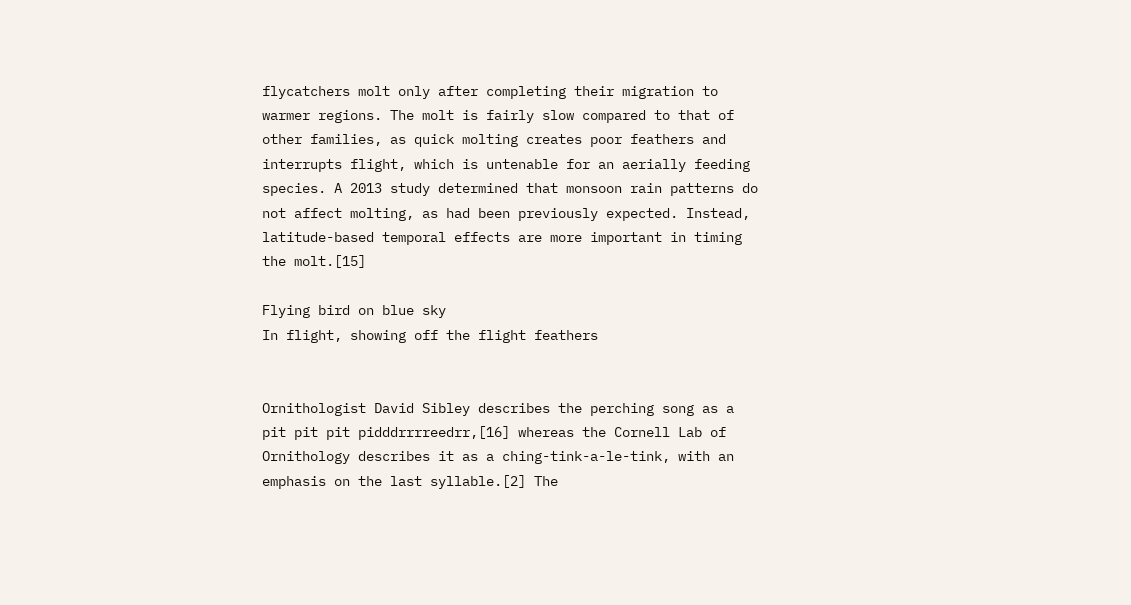flycatchers molt only after completing their migration to warmer regions. The molt is fairly slow compared to that of other families, as quick molting creates poor feathers and interrupts flight, which is untenable for an aerially feeding species. A 2013 study determined that monsoon rain patterns do not affect molting, as had been previously expected. Instead, latitude-based temporal effects are more important in timing the molt.[15]

Flying bird on blue sky
In flight, showing off the flight feathers


Ornithologist David Sibley describes the perching song as a pit pit pit pidddrrrreedrr,[16] whereas the Cornell Lab of Ornithology describes it as a ching-tink-a-le-tink, with an emphasis on the last syllable.[2] The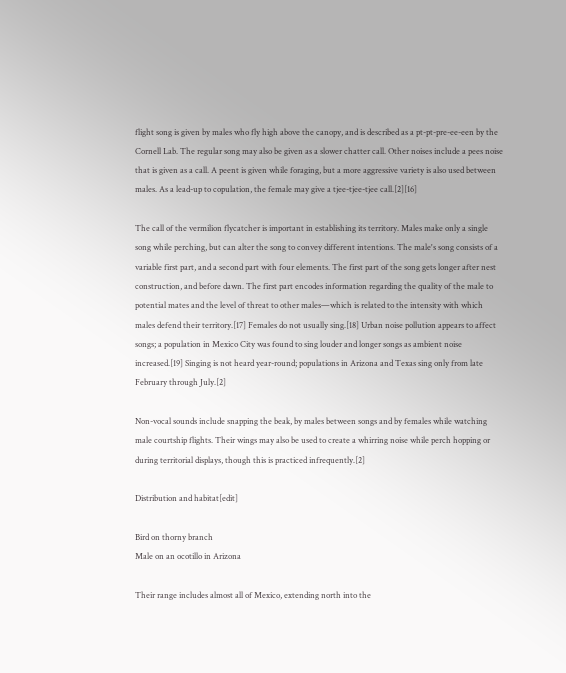flight song is given by males who fly high above the canopy, and is described as a pt-pt-pre-ee-een by the Cornell Lab. The regular song may also be given as a slower chatter call. Other noises include a pees noise that is given as a call. A peent is given while foraging, but a more aggressive variety is also used between males. As a lead-up to copulation, the female may give a tjee-tjee-tjee call.[2][16]

The call of the vermilion flycatcher is important in establishing its territory. Males make only a single song while perching, but can alter the song to convey different intentions. The male's song consists of a variable first part, and a second part with four elements. The first part of the song gets longer after nest construction, and before dawn. The first part encodes information regarding the quality of the male to potential mates and the level of threat to other males—which is related to the intensity with which males defend their territory.[17] Females do not usually sing.[18] Urban noise pollution appears to affect songs; a population in Mexico City was found to sing louder and longer songs as ambient noise increased.[19] Singing is not heard year-round; populations in Arizona and Texas sing only from late February through July.[2]

Non-vocal sounds include snapping the beak, by males between songs and by females while watching male courtship flights. Their wings may also be used to create a whirring noise while perch hopping or during territorial displays, though this is practiced infrequently.[2]

Distribution and habitat[edit]

Bird on thorny branch
Male on an ocotillo in Arizona

Their range includes almost all of Mexico, extending north into the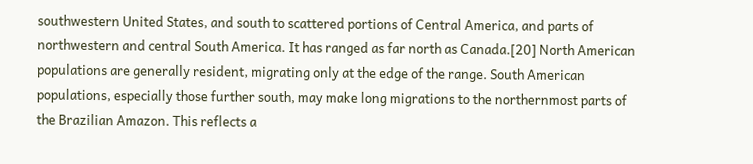southwestern United States, and south to scattered portions of Central America, and parts of northwestern and central South America. It has ranged as far north as Canada.[20] North American populations are generally resident, migrating only at the edge of the range. South American populations, especially those further south, may make long migrations to the northernmost parts of the Brazilian Amazon. This reflects a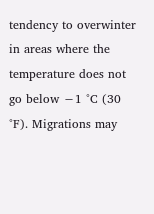tendency to overwinter in areas where the temperature does not go below −1 °C (30 °F). Migrations may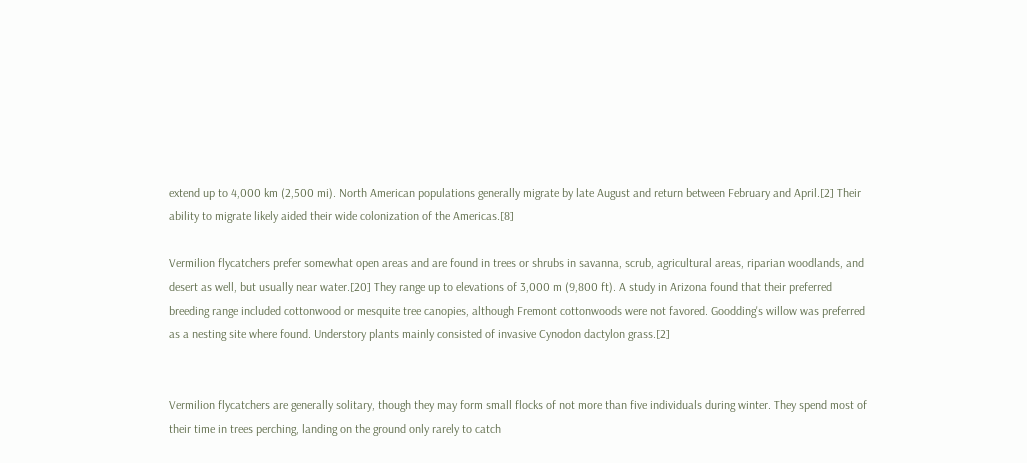extend up to 4,000 km (2,500 mi). North American populations generally migrate by late August and return between February and April.[2] Their ability to migrate likely aided their wide colonization of the Americas.[8]

Vermilion flycatchers prefer somewhat open areas and are found in trees or shrubs in savanna, scrub, agricultural areas, riparian woodlands, and desert as well, but usually near water.[20] They range up to elevations of 3,000 m (9,800 ft). A study in Arizona found that their preferred breeding range included cottonwood or mesquite tree canopies, although Fremont cottonwoods were not favored. Goodding's willow was preferred as a nesting site where found. Understory plants mainly consisted of invasive Cynodon dactylon grass.[2]


Vermilion flycatchers are generally solitary, though they may form small flocks of not more than five individuals during winter. They spend most of their time in trees perching, landing on the ground only rarely to catch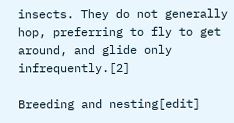insects. They do not generally hop, preferring to fly to get around, and glide only infrequently.[2]

Breeding and nesting[edit]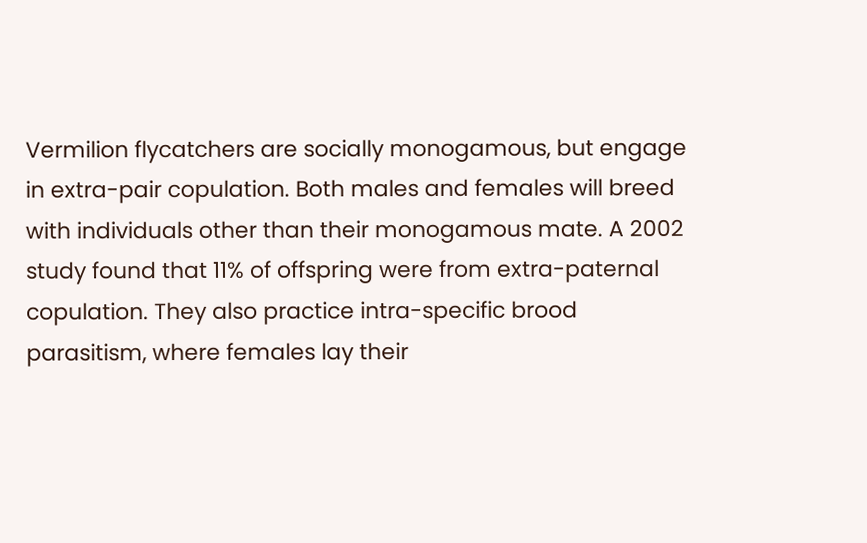Vermilion flycatchers are socially monogamous, but engage in extra-pair copulation. Both males and females will breed with individuals other than their monogamous mate. A 2002 study found that 11% of offspring were from extra-paternal copulation. They also practice intra-specific brood parasitism, where females lay their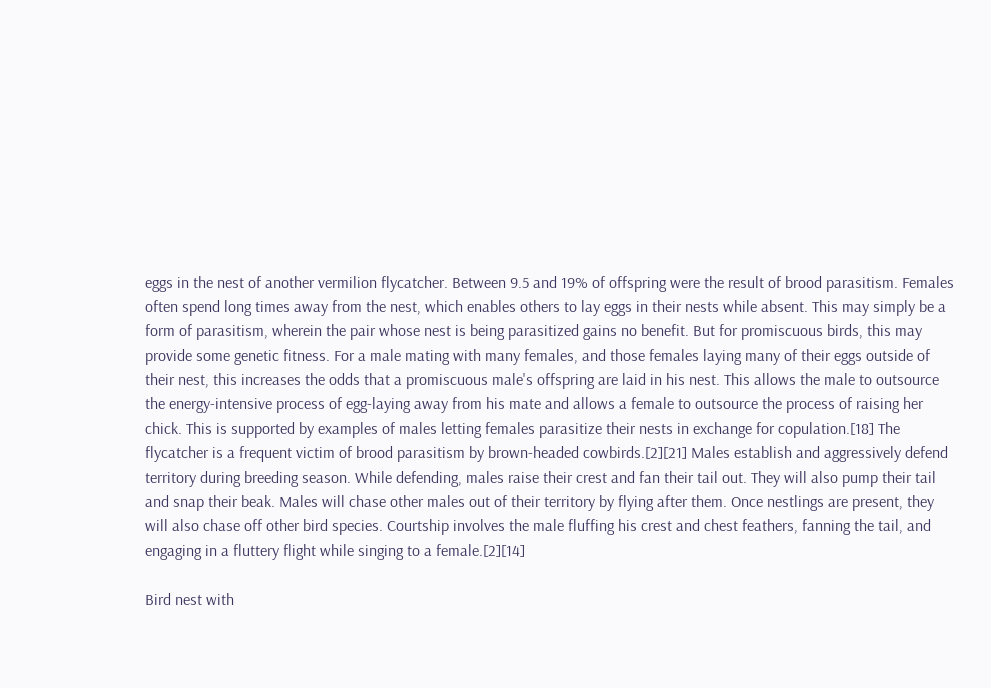eggs in the nest of another vermilion flycatcher. Between 9.5 and 19% of offspring were the result of brood parasitism. Females often spend long times away from the nest, which enables others to lay eggs in their nests while absent. This may simply be a form of parasitism, wherein the pair whose nest is being parasitized gains no benefit. But for promiscuous birds, this may provide some genetic fitness. For a male mating with many females, and those females laying many of their eggs outside of their nest, this increases the odds that a promiscuous male's offspring are laid in his nest. This allows the male to outsource the energy-intensive process of egg-laying away from his mate and allows a female to outsource the process of raising her chick. This is supported by examples of males letting females parasitize their nests in exchange for copulation.[18] The flycatcher is a frequent victim of brood parasitism by brown-headed cowbirds.[2][21] Males establish and aggressively defend territory during breeding season. While defending, males raise their crest and fan their tail out. They will also pump their tail and snap their beak. Males will chase other males out of their territory by flying after them. Once nestlings are present, they will also chase off other bird species. Courtship involves the male fluffing his crest and chest feathers, fanning the tail, and engaging in a fluttery flight while singing to a female.[2][14]

Bird nest with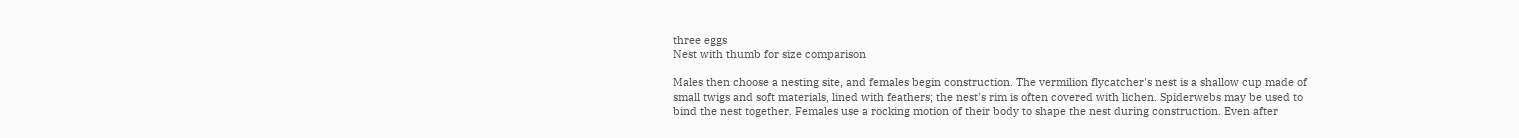three eggs
Nest with thumb for size comparison

Males then choose a nesting site, and females begin construction. The vermilion flycatcher's nest is a shallow cup made of small twigs and soft materials, lined with feathers; the nest's rim is often covered with lichen. Spiderwebs may be used to bind the nest together. Females use a rocking motion of their body to shape the nest during construction. Even after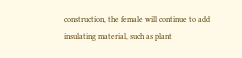construction, the female will continue to add insulating material, such as plant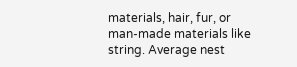materials, hair, fur, or man-made materials like string. Average nest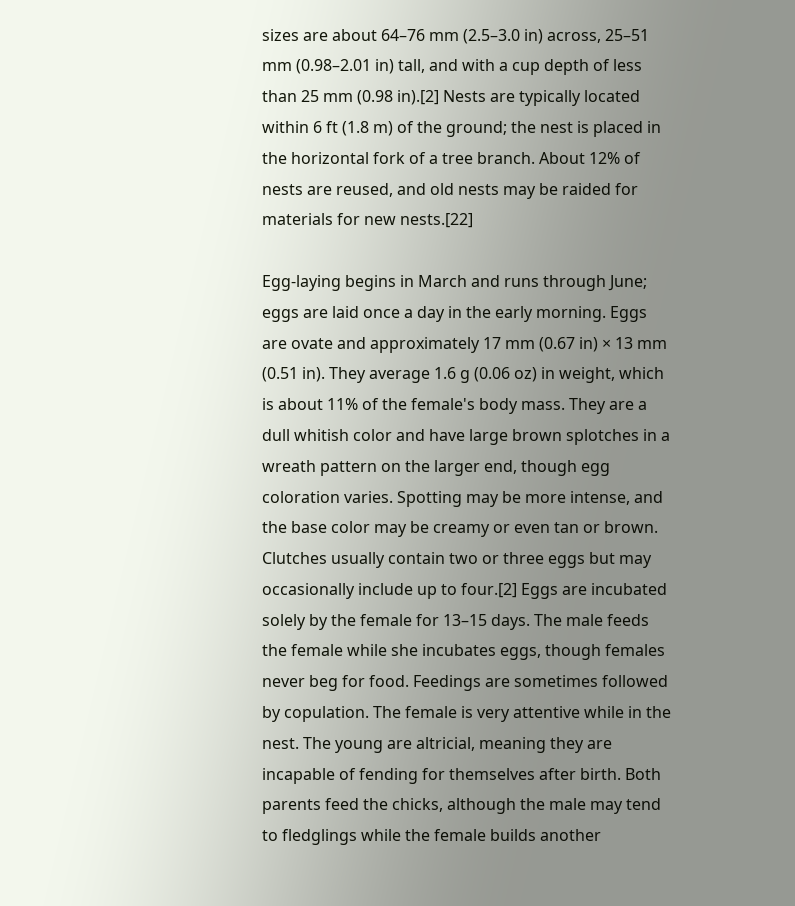sizes are about 64–76 mm (2.5–3.0 in) across, 25–51 mm (0.98–2.01 in) tall, and with a cup depth of less than 25 mm (0.98 in).[2] Nests are typically located within 6 ft (1.8 m) of the ground; the nest is placed in the horizontal fork of a tree branch. About 12% of nests are reused, and old nests may be raided for materials for new nests.[22]

Egg-laying begins in March and runs through June; eggs are laid once a day in the early morning. Eggs are ovate and approximately 17 mm (0.67 in) × 13 mm (0.51 in). They average 1.6 g (0.06 oz) in weight, which is about 11% of the female's body mass. They are a dull whitish color and have large brown splotches in a wreath pattern on the larger end, though egg coloration varies. Spotting may be more intense, and the base color may be creamy or even tan or brown. Clutches usually contain two or three eggs but may occasionally include up to four.[2] Eggs are incubated solely by the female for 13–15 days. The male feeds the female while she incubates eggs, though females never beg for food. Feedings are sometimes followed by copulation. The female is very attentive while in the nest. The young are altricial, meaning they are incapable of fending for themselves after birth. Both parents feed the chicks, although the male may tend to fledglings while the female builds another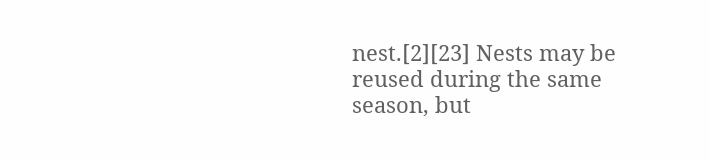nest.[2][23] Nests may be reused during the same season, but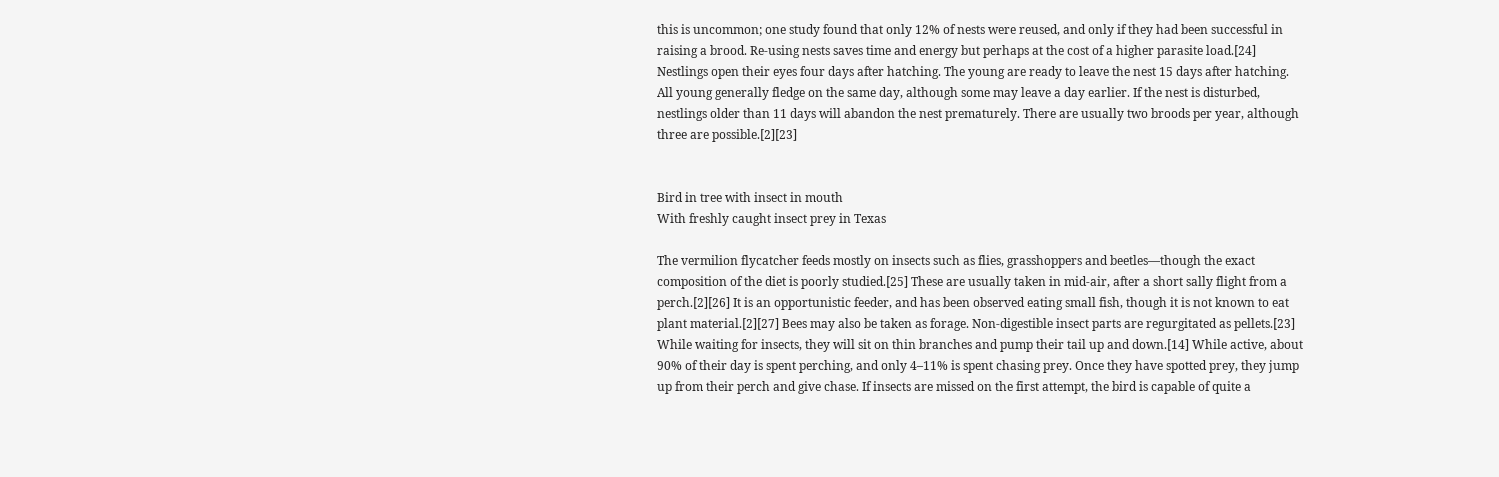this is uncommon; one study found that only 12% of nests were reused, and only if they had been successful in raising a brood. Re-using nests saves time and energy but perhaps at the cost of a higher parasite load.[24] Nestlings open their eyes four days after hatching. The young are ready to leave the nest 15 days after hatching. All young generally fledge on the same day, although some may leave a day earlier. If the nest is disturbed, nestlings older than 11 days will abandon the nest prematurely. There are usually two broods per year, although three are possible.[2][23]


Bird in tree with insect in mouth
With freshly caught insect prey in Texas

The vermilion flycatcher feeds mostly on insects such as flies, grasshoppers and beetles—though the exact composition of the diet is poorly studied.[25] These are usually taken in mid-air, after a short sally flight from a perch.[2][26] It is an opportunistic feeder, and has been observed eating small fish, though it is not known to eat plant material.[2][27] Bees may also be taken as forage. Non-digestible insect parts are regurgitated as pellets.[23] While waiting for insects, they will sit on thin branches and pump their tail up and down.[14] While active, about 90% of their day is spent perching, and only 4–11% is spent chasing prey. Once they have spotted prey, they jump up from their perch and give chase. If insects are missed on the first attempt, the bird is capable of quite a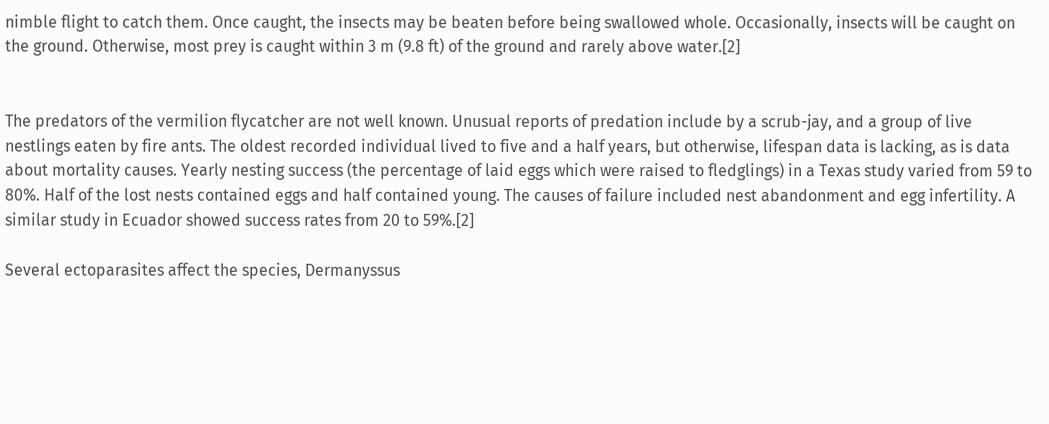nimble flight to catch them. Once caught, the insects may be beaten before being swallowed whole. Occasionally, insects will be caught on the ground. Otherwise, most prey is caught within 3 m (9.8 ft) of the ground and rarely above water.[2]


The predators of the vermilion flycatcher are not well known. Unusual reports of predation include by a scrub-jay, and a group of live nestlings eaten by fire ants. The oldest recorded individual lived to five and a half years, but otherwise, lifespan data is lacking, as is data about mortality causes. Yearly nesting success (the percentage of laid eggs which were raised to fledglings) in a Texas study varied from 59 to 80%. Half of the lost nests contained eggs and half contained young. The causes of failure included nest abandonment and egg infertility. A similar study in Ecuador showed success rates from 20 to 59%.[2]

Several ectoparasites affect the species, Dermanyssus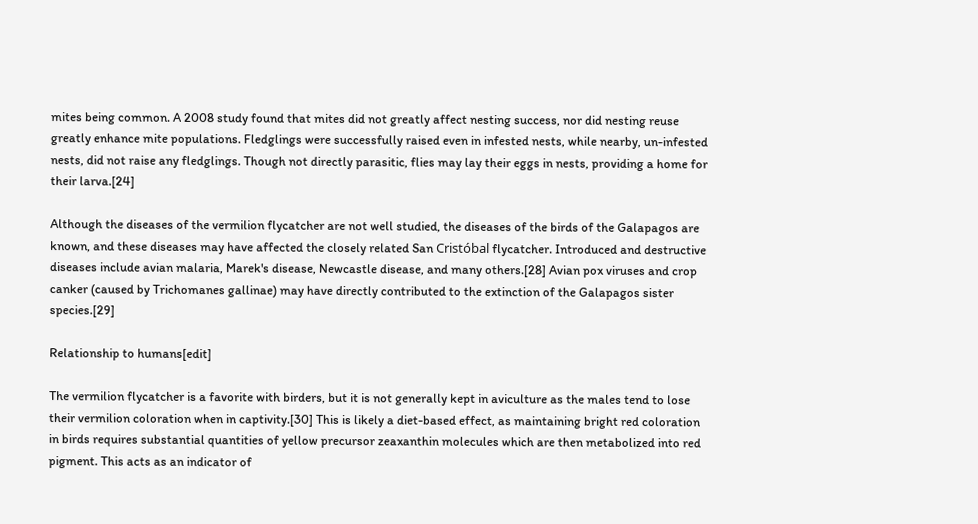mites being common. A 2008 study found that mites did not greatly affect nesting success, nor did nesting reuse greatly enhance mite populations. Fledglings were successfully raised even in infested nests, while nearby, un-infested nests, did not raise any fledglings. Though not directly parasitic, flies may lay their eggs in nests, providing a home for their larva.[24]

Although the diseases of the vermilion flycatcher are not well studied, the diseases of the birds of the Galapagos are known, and these diseases may have affected the closely related San Cristóbal flycatcher. Introduced and destructive diseases include avian malaria, Marek's disease, Newcastle disease, and many others.[28] Avian pox viruses and crop canker (caused by Trichomanes gallinae) may have directly contributed to the extinction of the Galapagos sister species.[29]

Relationship to humans[edit]

The vermilion flycatcher is a favorite with birders, but it is not generally kept in aviculture as the males tend to lose their vermilion coloration when in captivity.[30] This is likely a diet-based effect, as maintaining bright red coloration in birds requires substantial quantities of yellow precursor zeaxanthin molecules which are then metabolized into red pigment. This acts as an indicator of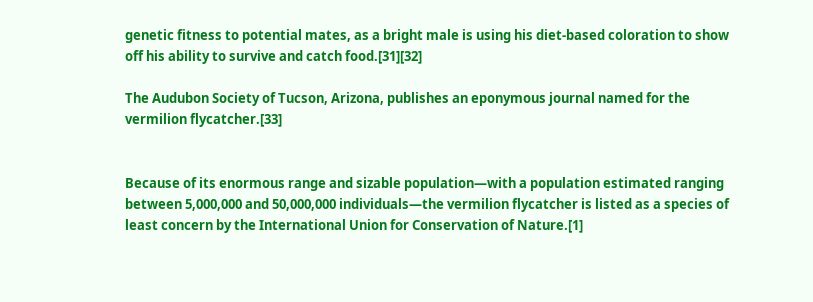genetic fitness to potential mates, as a bright male is using his diet-based coloration to show off his ability to survive and catch food.[31][32]

The Audubon Society of Tucson, Arizona, publishes an eponymous journal named for the vermilion flycatcher.[33]


Because of its enormous range and sizable population—with a population estimated ranging between 5,000,000 and 50,000,000 individuals—the vermilion flycatcher is listed as a species of least concern by the International Union for Conservation of Nature.[1]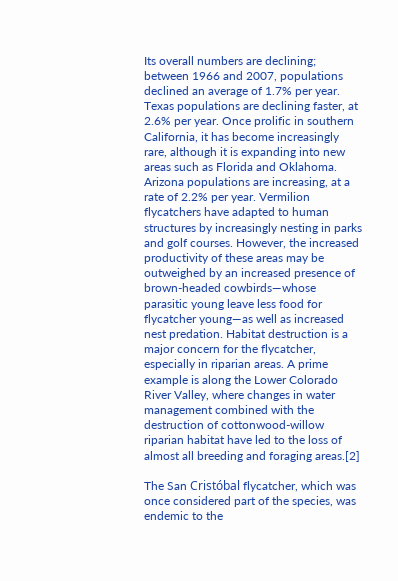Its overall numbers are declining; between 1966 and 2007, populations declined an average of 1.7% per year. Texas populations are declining faster, at 2.6% per year. Once prolific in southern California, it has become increasingly rare, although it is expanding into new areas such as Florida and Oklahoma. Arizona populations are increasing, at a rate of 2.2% per year. Vermilion flycatchers have adapted to human structures by increasingly nesting in parks and golf courses. However, the increased productivity of these areas may be outweighed by an increased presence of brown-headed cowbirds—whose parasitic young leave less food for flycatcher young—as well as increased nest predation. Habitat destruction is a major concern for the flycatcher, especially in riparian areas. A prime example is along the Lower Colorado River Valley, where changes in water management combined with the destruction of cottonwood-willow riparian habitat have led to the loss of almost all breeding and foraging areas.[2]

The San Cristóbal flycatcher, which was once considered part of the species, was endemic to the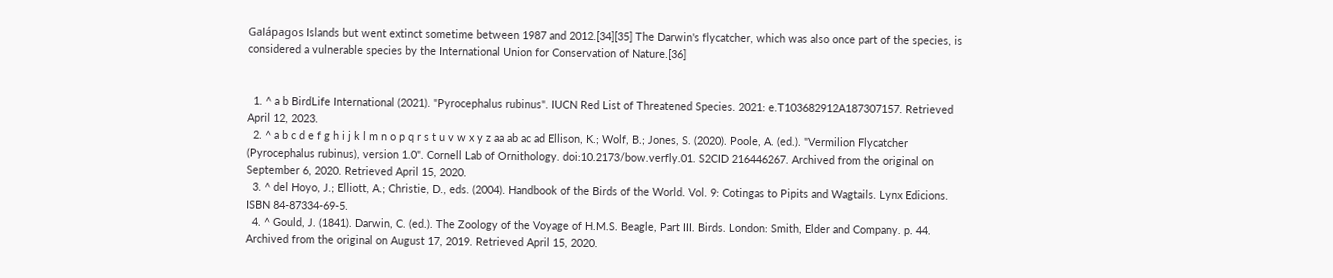Galápagos Islands but went extinct sometime between 1987 and 2012.[34][35] The Darwin's flycatcher, which was also once part of the species, is considered a vulnerable species by the International Union for Conservation of Nature.[36]


  1. ^ a b BirdLife International (2021). "Pyrocephalus rubinus". IUCN Red List of Threatened Species. 2021: e.T103682912A187307157. Retrieved April 12, 2023.
  2. ^ a b c d e f g h i j k l m n o p q r s t u v w x y z aa ab ac ad Ellison, K.; Wolf, B.; Jones, S. (2020). Poole, A. (ed.). "Vermilion Flycatcher (Pyrocephalus rubinus), version 1.0". Cornell Lab of Ornithology. doi:10.2173/bow.verfly.01. S2CID 216446267. Archived from the original on September 6, 2020. Retrieved April 15, 2020.
  3. ^ del Hoyo, J.; Elliott, A.; Christie, D., eds. (2004). Handbook of the Birds of the World. Vol. 9: Cotingas to Pipits and Wagtails. Lynx Edicions. ISBN 84-87334-69-5.
  4. ^ Gould, J. (1841). Darwin, C. (ed.). The Zoology of the Voyage of H.M.S. Beagle, Part III. Birds. London: Smith, Elder and Company. p. 44. Archived from the original on August 17, 2019. Retrieved April 15, 2020.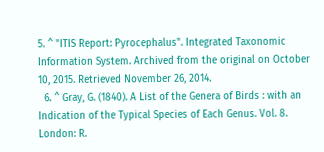5. ^ "ITIS Report: Pyrocephalus". Integrated Taxonomic Information System. Archived from the original on October 10, 2015. Retrieved November 26, 2014.
  6. ^ Gray, G. (1840). A List of the Genera of Birds : with an Indication of the Typical Species of Each Genus. Vol. 8. London: R.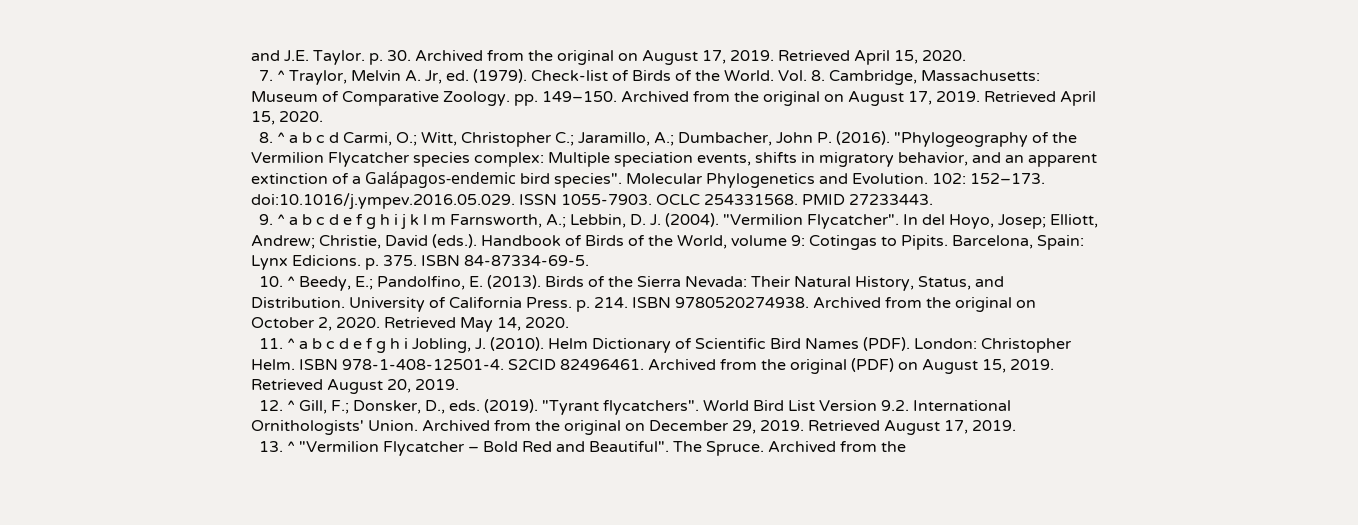and J.E. Taylor. p. 30. Archived from the original on August 17, 2019. Retrieved April 15, 2020.
  7. ^ Traylor, Melvin A. Jr, ed. (1979). Check-list of Birds of the World. Vol. 8. Cambridge, Massachusetts: Museum of Comparative Zoology. pp. 149–150. Archived from the original on August 17, 2019. Retrieved April 15, 2020.
  8. ^ a b c d Carmi, O.; Witt, Christopher C.; Jaramillo, A.; Dumbacher, John P. (2016). "Phylogeography of the Vermilion Flycatcher species complex: Multiple speciation events, shifts in migratory behavior, and an apparent extinction of a Galápagos-endemic bird species". Molecular Phylogenetics and Evolution. 102: 152–173. doi:10.1016/j.ympev.2016.05.029. ISSN 1055-7903. OCLC 254331568. PMID 27233443.
  9. ^ a b c d e f g h i j k l m Farnsworth, A.; Lebbin, D. J. (2004). "Vermilion Flycatcher". In del Hoyo, Josep; Elliott, Andrew; Christie, David (eds.). Handbook of Birds of the World, volume 9: Cotingas to Pipits. Barcelona, Spain: Lynx Edicions. p. 375. ISBN 84-87334-69-5.
  10. ^ Beedy, E.; Pandolfino, E. (2013). Birds of the Sierra Nevada: Their Natural History, Status, and Distribution. University of California Press. p. 214. ISBN 9780520274938. Archived from the original on October 2, 2020. Retrieved May 14, 2020.
  11. ^ a b c d e f g h i Jobling, J. (2010). Helm Dictionary of Scientific Bird Names (PDF). London: Christopher Helm. ISBN 978-1-408-12501-4. S2CID 82496461. Archived from the original (PDF) on August 15, 2019. Retrieved August 20, 2019.
  12. ^ Gill, F.; Donsker, D., eds. (2019). "Tyrant flycatchers". World Bird List Version 9.2. International Ornithologists' Union. Archived from the original on December 29, 2019. Retrieved August 17, 2019.
  13. ^ "Vermilion Flycatcher – Bold Red and Beautiful". The Spruce. Archived from the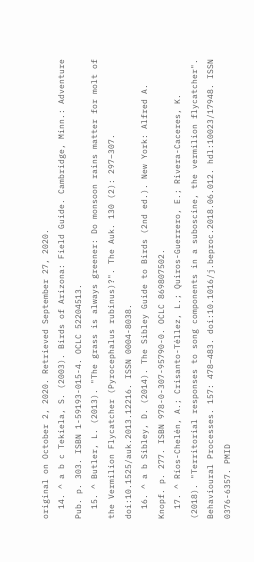original on October 2, 2020. Retrieved September 27, 2020.
  14. ^ a b c Tekiela, S. (2003). Birds of Arizona: Field Guide. Cambridge, Minn.: Adventure Pub. p. 303. ISBN 1-59193-015-4. OCLC 52204513.
  15. ^ Butler, L. (2013). "The grass is always greener: Do monsoon rains matter for molt of the Vermilion Flycatcher (Pyrocephalus rubinus)?". The Auk. 130 (2): 297–307. doi:10.1525/auk.2013.12216. ISSN 0004-8038.
  16. ^ a b Sibley, D. (2014). The Sibley Guide to Birds (2nd ed.). New York: Alfred A. Knopf. p. 277. ISBN 978-0-307-95790-0. OCLC 869807502.
  17. ^ Ríos-Chelén, A.; Crisanto-Téllez, L.; Quiros-Guerrero, E.; Rivera-Caceres, K. (2018). "Territorial responses to song components in a suboscine, the vermilion flycatcher". Behavioural Processes. 157: 478–483. doi:10.1016/j.beproc.2018.06.012. hdl:10023/17948. ISSN 0376-6357. PMID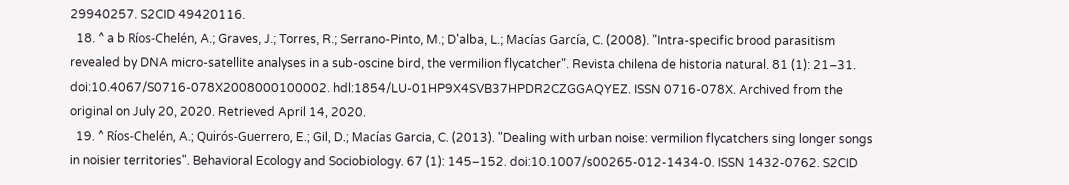29940257. S2CID 49420116.
  18. ^ a b Ríos-Chelén, A.; Graves, J.; Torres, R.; Serrano-Pinto, M.; D'alba, L.; Macías García, C. (2008). "Intra-specific brood parasitism revealed by DNA micro-satellite analyses in a sub-oscine bird, the vermilion flycatcher". Revista chilena de historia natural. 81 (1): 21–31. doi:10.4067/S0716-078X2008000100002. hdl:1854/LU-01HP9X4SVB37HPDR2CZGGAQYEZ. ISSN 0716-078X. Archived from the original on July 20, 2020. Retrieved April 14, 2020.
  19. ^ Ríos-Chelén, A.; Quirós-Guerrero, E.; Gil, D.; Macías Garcia, C. (2013). "Dealing with urban noise: vermilion flycatchers sing longer songs in noisier territories". Behavioral Ecology and Sociobiology. 67 (1): 145–152. doi:10.1007/s00265-012-1434-0. ISSN 1432-0762. S2CID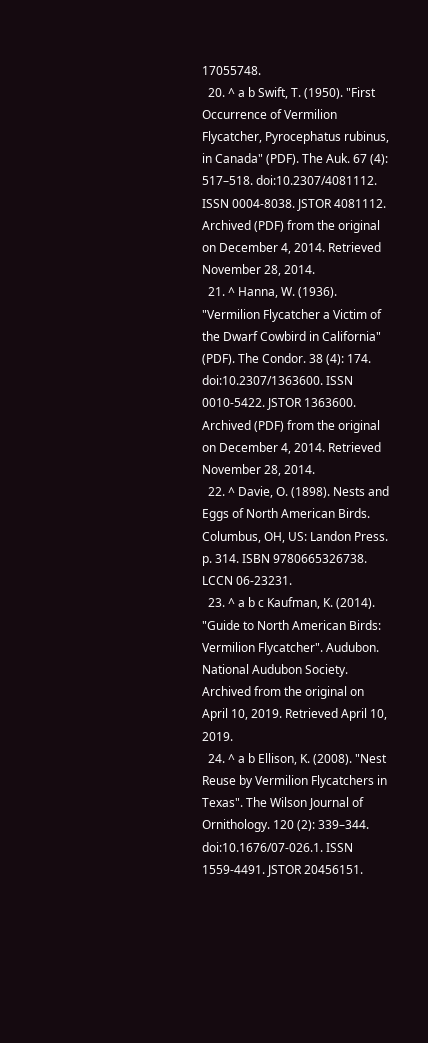17055748.
  20. ^ a b Swift, T. (1950). "First Occurrence of Vermilion Flycatcher, Pyrocephatus rubinus, in Canada" (PDF). The Auk. 67 (4): 517–518. doi:10.2307/4081112. ISSN 0004-8038. JSTOR 4081112. Archived (PDF) from the original on December 4, 2014. Retrieved November 28, 2014.
  21. ^ Hanna, W. (1936). "Vermilion Flycatcher a Victim of the Dwarf Cowbird in California" (PDF). The Condor. 38 (4): 174. doi:10.2307/1363600. ISSN 0010-5422. JSTOR 1363600. Archived (PDF) from the original on December 4, 2014. Retrieved November 28, 2014.
  22. ^ Davie, O. (1898). Nests and Eggs of North American Birds. Columbus, OH, US: Landon Press. p. 314. ISBN 9780665326738. LCCN 06-23231.
  23. ^ a b c Kaufman, K. (2014). "Guide to North American Birds: Vermilion Flycatcher". Audubon. National Audubon Society. Archived from the original on April 10, 2019. Retrieved April 10, 2019.
  24. ^ a b Ellison, K. (2008). "Nest Reuse by Vermilion Flycatchers in Texas". The Wilson Journal of Ornithology. 120 (2): 339–344. doi:10.1676/07-026.1. ISSN 1559-4491. JSTOR 20456151.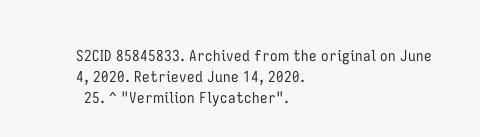S2CID 85845833. Archived from the original on June 4, 2020. Retrieved June 14, 2020.
  25. ^ "Vermilion Flycatcher".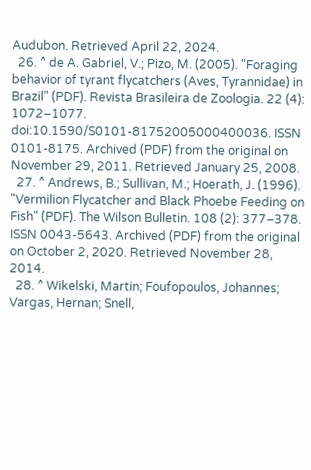Audubon. Retrieved April 22, 2024.
  26. ^ de A. Gabriel, V.; Pizo, M. (2005). "Foraging behavior of tyrant flycatchers (Aves, Tyrannidae) in Brazil" (PDF). Revista Brasileira de Zoologia. 22 (4): 1072–1077. doi:10.1590/S0101-81752005000400036. ISSN 0101-8175. Archived (PDF) from the original on November 29, 2011. Retrieved January 25, 2008.
  27. ^ Andrews, B.; Sullivan, M.; Hoerath, J. (1996). "Vermilion Flycatcher and Black Phoebe Feeding on Fish" (PDF). The Wilson Bulletin. 108 (2): 377–378. ISSN 0043-5643. Archived (PDF) from the original on October 2, 2020. Retrieved November 28, 2014.
  28. ^ Wikelski, Martin; Foufopoulos, Johannes; Vargas, Hernan; Snell,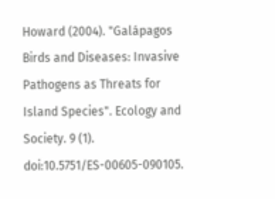Howard (2004). "Galápagos Birds and Diseases: Invasive Pathogens as Threats for Island Species". Ecology and Society. 9 (1). doi:10.5751/ES-00605-090105.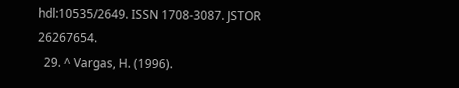hdl:10535/2649. ISSN 1708-3087. JSTOR 26267654.
  29. ^ Vargas, H. (1996).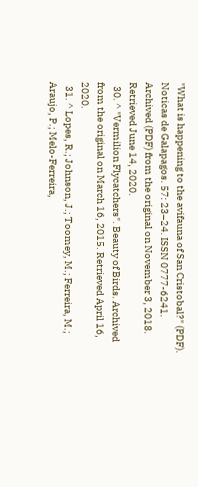"What is happening to the avifauna of San Cristobal?" (PDF). Noticas de Galapagos. 57: 23–24. ISSN 0777-6241. Archived (PDF) from the original on November 3, 2018. Retrieved June 14, 2020.
  30. ^ "Vermilion Flycatchers". Beauty of Birds. Archived from the original on March 16, 2015. Retrieved April 16, 2020.
  31. ^ Lopes, R.; Johnson, J.; Toomey, M.; Ferreira, M.; Araujo, P.; Melo-Ferreira,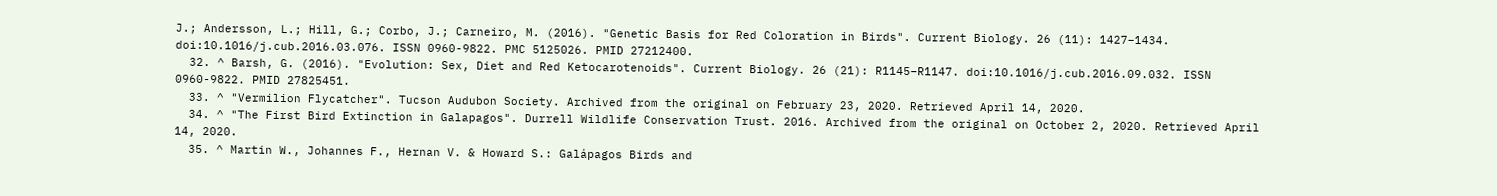J.; Andersson, L.; Hill, G.; Corbo, J.; Carneiro, M. (2016). "Genetic Basis for Red Coloration in Birds". Current Biology. 26 (11): 1427–1434. doi:10.1016/j.cub.2016.03.076. ISSN 0960-9822. PMC 5125026. PMID 27212400.
  32. ^ Barsh, G. (2016). "Evolution: Sex, Diet and Red Ketocarotenoids". Current Biology. 26 (21): R1145–R1147. doi:10.1016/j.cub.2016.09.032. ISSN 0960-9822. PMID 27825451.
  33. ^ "Vermilion Flycatcher". Tucson Audubon Society. Archived from the original on February 23, 2020. Retrieved April 14, 2020.
  34. ^ "The First Bird Extinction in Galapagos". Durrell Wildlife Conservation Trust. 2016. Archived from the original on October 2, 2020. Retrieved April 14, 2020.
  35. ^ Martin W., Johannes F., Hernan V. & Howard S.: Galápagos Birds and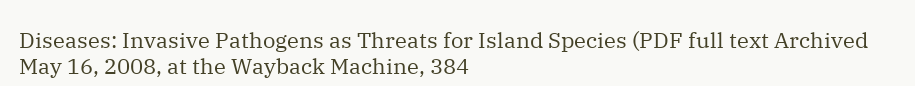Diseases: Invasive Pathogens as Threats for Island Species (PDF full text Archived May 16, 2008, at the Wayback Machine, 384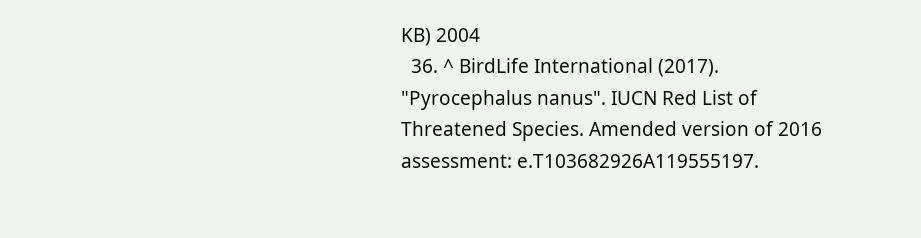KB) 2004
  36. ^ BirdLife International (2017). "Pyrocephalus nanus". IUCN Red List of Threatened Species. Amended version of 2016 assessment: e.T103682926A119555197.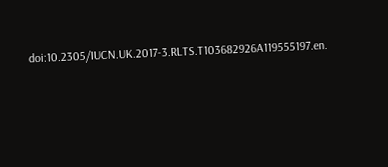doi:10.2305/IUCN.UK.2017-3.RLTS.T103682926A119555197.en.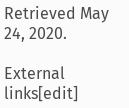Retrieved May 24, 2020.

External links[edit]